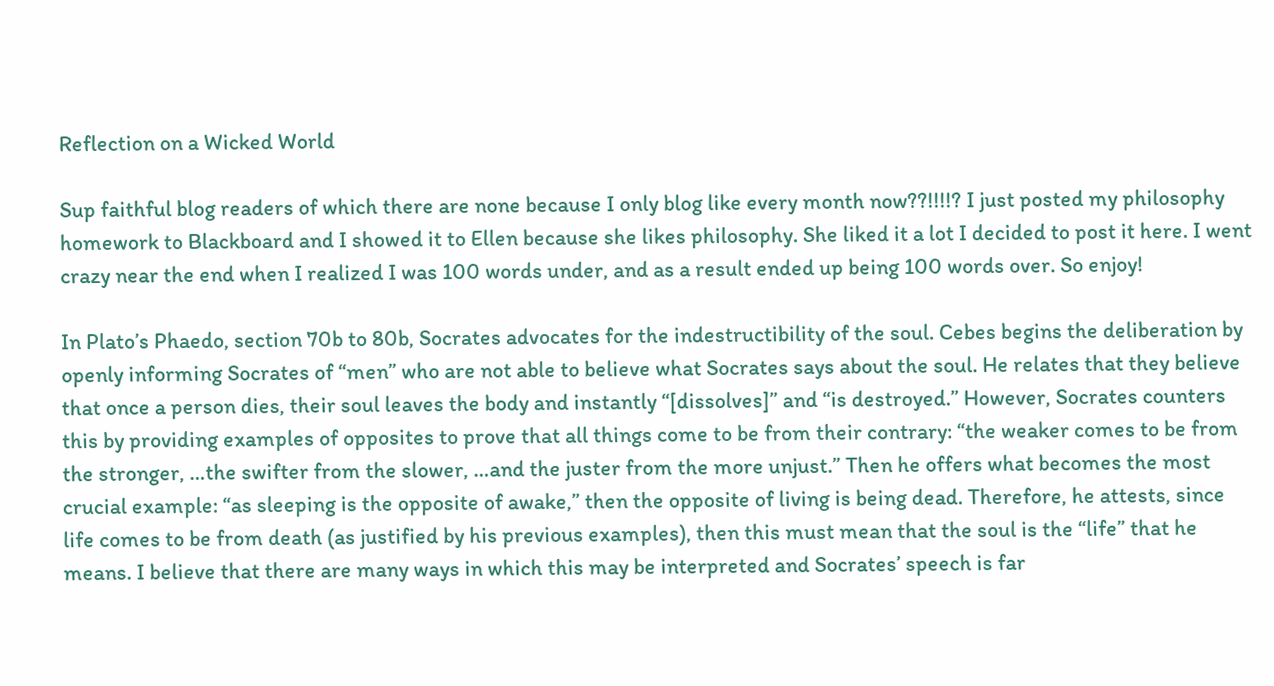Reflection on a Wicked World

Sup faithful blog readers of which there are none because I only blog like every month now??!!!!? I just posted my philosophy homework to Blackboard and I showed it to Ellen because she likes philosophy. She liked it a lot I decided to post it here. I went crazy near the end when I realized I was 100 words under, and as a result ended up being 100 words over. So enjoy!

In Plato’s Phaedo, section 70b to 80b, Socrates advocates for the indestructibility of the soul. Cebes begins the deliberation by openly informing Socrates of “men” who are not able to believe what Socrates says about the soul. He relates that they believe that once a person dies, their soul leaves the body and instantly “[dissolves]” and “is destroyed.” However, Socrates counters this by providing examples of opposites to prove that all things come to be from their contrary: “the weaker comes to be from the stronger, …the swifter from the slower, …and the juster from the more unjust.” Then he offers what becomes the most crucial example: “as sleeping is the opposite of awake,” then the opposite of living is being dead. Therefore, he attests, since life comes to be from death (as justified by his previous examples), then this must mean that the soul is the “life” that he means. I believe that there are many ways in which this may be interpreted and Socrates’ speech is far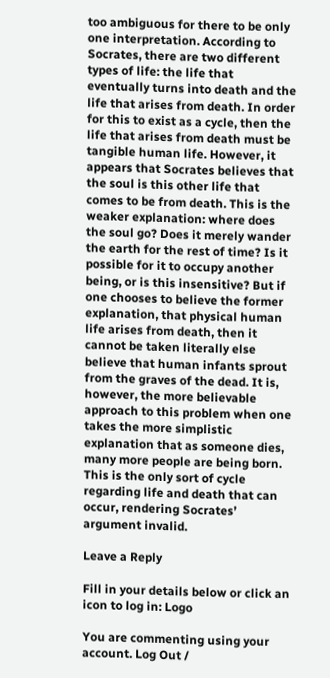too ambiguous for there to be only one interpretation. According to Socrates, there are two different types of life: the life that eventually turns into death and the life that arises from death. In order for this to exist as a cycle, then the life that arises from death must be tangible human life. However, it appears that Socrates believes that the soul is this other life that comes to be from death. This is the weaker explanation: where does the soul go? Does it merely wander the earth for the rest of time? Is it possible for it to occupy another being, or is this insensitive? But if one chooses to believe the former explanation, that physical human life arises from death, then it cannot be taken literally else believe that human infants sprout from the graves of the dead. It is, however, the more believable approach to this problem when one takes the more simplistic explanation that as someone dies, many more people are being born. This is the only sort of cycle regarding life and death that can occur, rendering Socrates’ argument invalid.

Leave a Reply

Fill in your details below or click an icon to log in: Logo

You are commenting using your account. Log Out /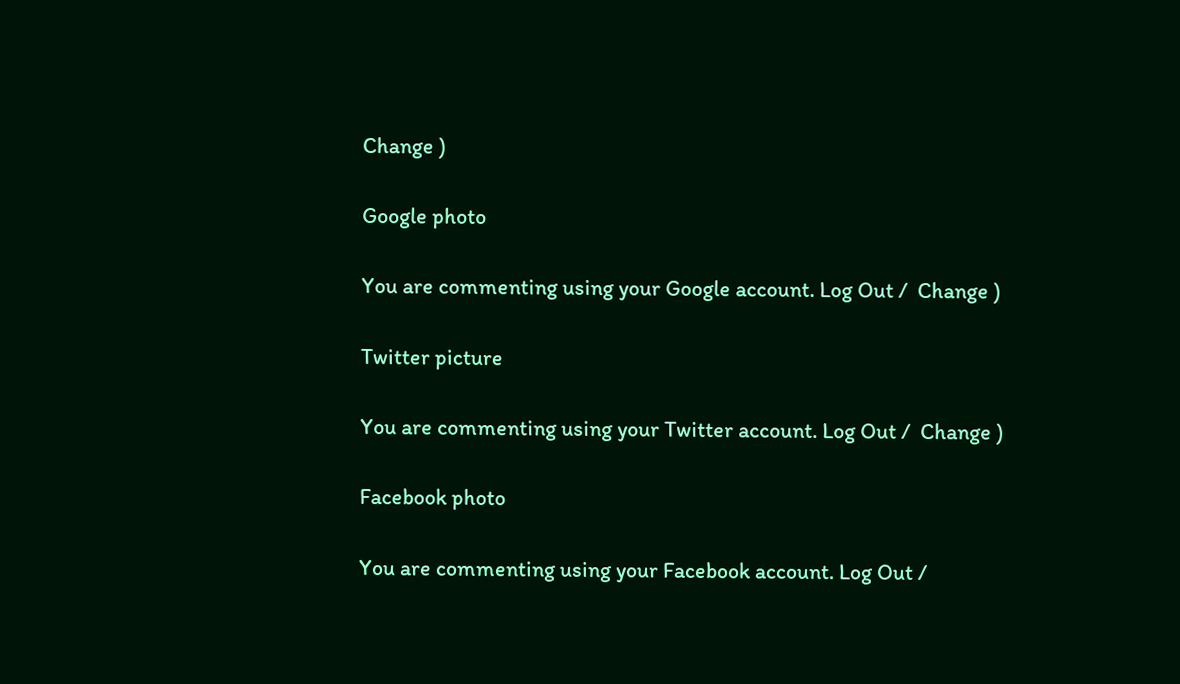Change )

Google photo

You are commenting using your Google account. Log Out /  Change )

Twitter picture

You are commenting using your Twitter account. Log Out /  Change )

Facebook photo

You are commenting using your Facebook account. Log Out /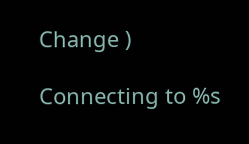Change )

Connecting to %s